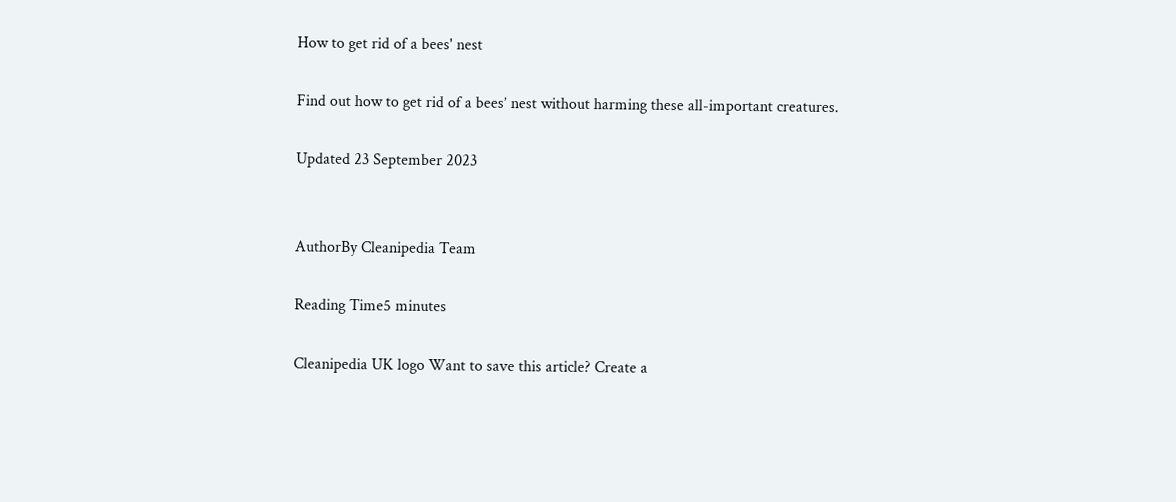How to get rid of a bees' nest

Find out how to get rid of a bees’ nest without harming these all-important creatures.

Updated 23 September 2023


AuthorBy Cleanipedia Team

Reading Time5 minutes

Cleanipedia UK logo Want to save this article? Create a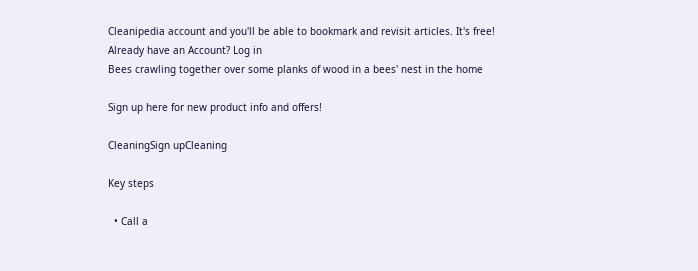Cleanipedia account and you'll be able to bookmark and revisit articles. It's free!
Already have an Account? Log in
Bees crawling together over some planks of wood in a bees' nest in the home

Sign up here for new product info and offers!

CleaningSign upCleaning

Key steps

  • Call a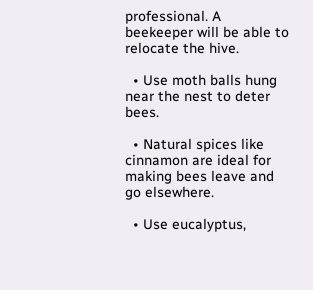professional. A beekeeper will be able to relocate the hive.

  • Use moth balls hung near the nest to deter bees.

  • Natural spices like cinnamon are ideal for making bees leave and go elsewhere.

  • Use eucalyptus,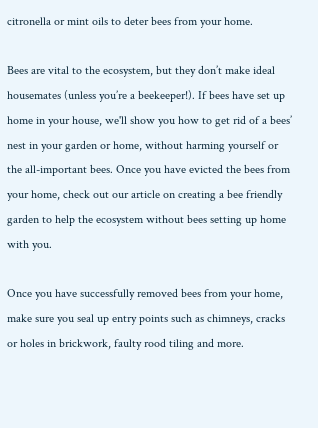citronella or mint oils to deter bees from your home.

Bees are vital to the ecosystem, but they don’t make ideal housemates (unless you’re a beekeeper!). If bees have set up home in your house, we'll show you how to get rid of a bees’ nest in your garden or home, without harming yourself or the all-important bees. Once you have evicted the bees from your home, check out our article on creating a bee friendly garden to help the ecosystem without bees setting up home with you.

Once you have successfully removed bees from your home, make sure you seal up entry points such as chimneys, cracks or holes in brickwork, faulty rood tiling and more.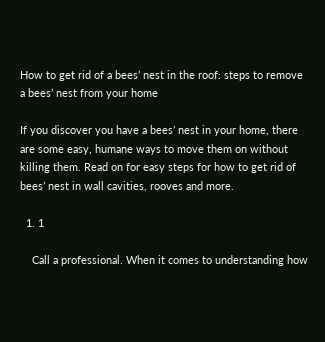How to get rid of a bees’ nest in the roof: steps to remove a bees’ nest from your home

If you discover you have a bees’ nest in your home, there are some easy, humane ways to move them on without killing them. Read on for easy steps for how to get rid of bees’ nest in wall cavities, rooves and more.

  1. 1

    Call a professional. When it comes to understanding how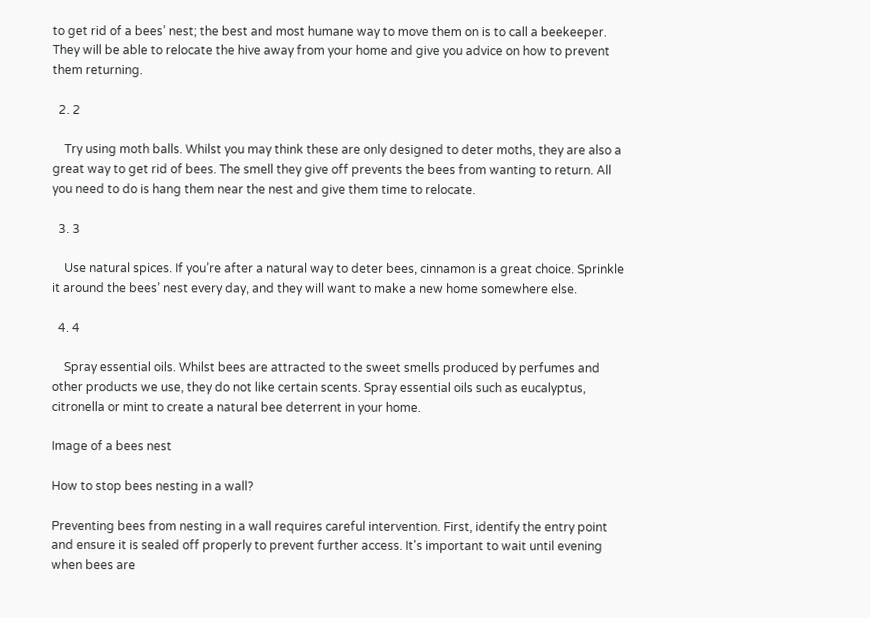to get rid of a bees’ nest; the best and most humane way to move them on is to call a beekeeper. They will be able to relocate the hive away from your home and give you advice on how to prevent them returning.

  2. 2

    Try using moth balls. Whilst you may think these are only designed to deter moths, they are also a great way to get rid of bees. The smell they give off prevents the bees from wanting to return. All you need to do is hang them near the nest and give them time to relocate.

  3. 3

    Use natural spices. If you’re after a natural way to deter bees, cinnamon is a great choice. Sprinkle it around the bees’ nest every day, and they will want to make a new home somewhere else.

  4. 4

    Spray essential oils. Whilst bees are attracted to the sweet smells produced by perfumes and other products we use, they do not like certain scents. Spray essential oils such as eucalyptus, citronella or mint to create a natural bee deterrent in your home.

Image of a bees nest

How to stop bees nesting in a wall?

Preventing bees from nesting in a wall requires careful intervention. First, identify the entry point and ensure it is sealed off properly to prevent further access. It's important to wait until evening when bees are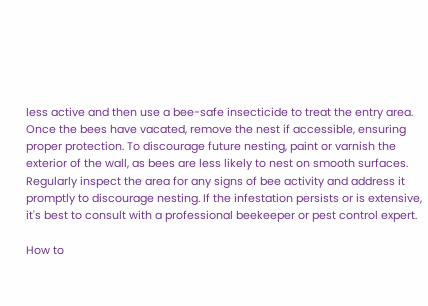less active and then use a bee-safe insecticide to treat the entry area. Once the bees have vacated, remove the nest if accessible, ensuring proper protection. To discourage future nesting, paint or varnish the exterior of the wall, as bees are less likely to nest on smooth surfaces. Regularly inspect the area for any signs of bee activity and address it promptly to discourage nesting. If the infestation persists or is extensive, it's best to consult with a professional beekeeper or pest control expert.

How to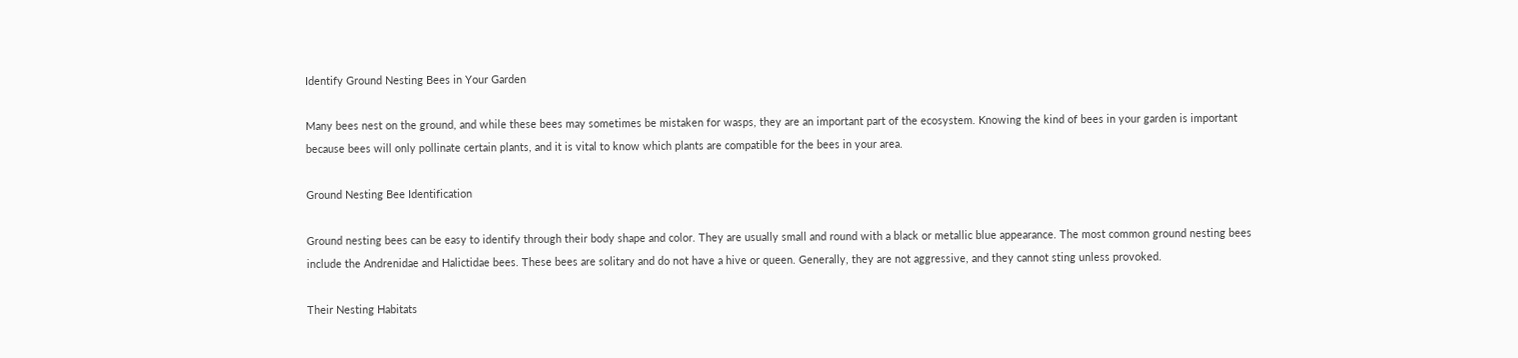Identify Ground Nesting Bees in Your Garden

Many bees nest on the ground, and while these bees may sometimes be mistaken for wasps, they are an important part of the ecosystem. Knowing the kind of bees in your garden is important because bees will only pollinate certain plants, and it is vital to know which plants are compatible for the bees in your area.

Ground Nesting Bee Identification

Ground nesting bees can be easy to identify through their body shape and color. They are usually small and round with a black or metallic blue appearance. The most common ground nesting bees include the Andrenidae and Halictidae bees. These bees are solitary and do not have a hive or queen. Generally, they are not aggressive, and they cannot sting unless provoked.

Their Nesting Habitats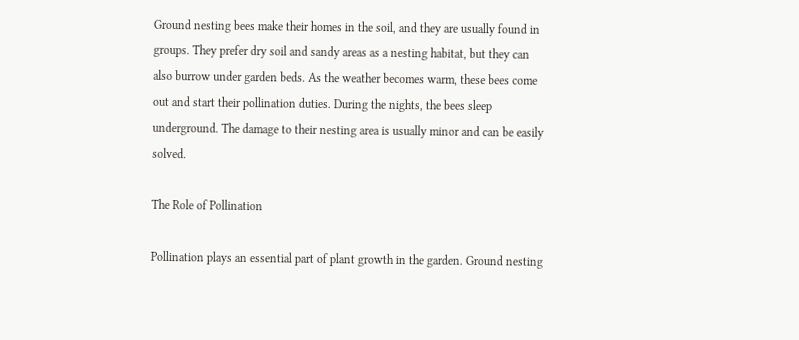Ground nesting bees make their homes in the soil, and they are usually found in groups. They prefer dry soil and sandy areas as a nesting habitat, but they can also burrow under garden beds. As the weather becomes warm, these bees come out and start their pollination duties. During the nights, the bees sleep underground. The damage to their nesting area is usually minor and can be easily solved.

The Role of Pollination

Pollination plays an essential part of plant growth in the garden. Ground nesting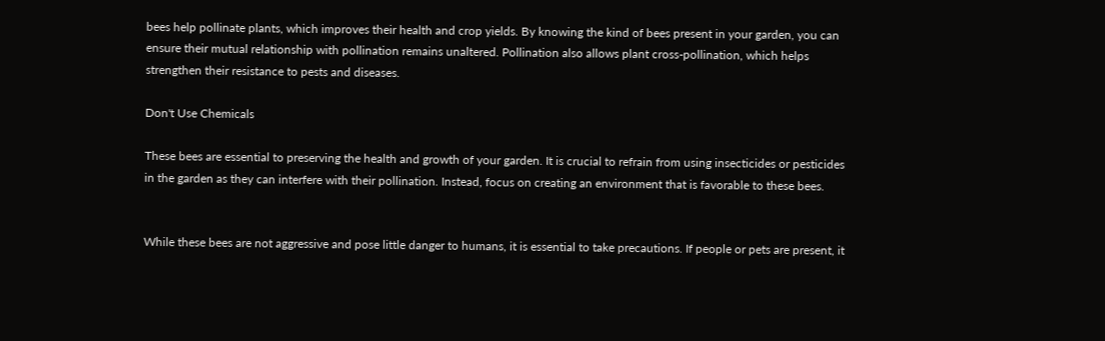bees help pollinate plants, which improves their health and crop yields. By knowing the kind of bees present in your garden, you can ensure their mutual relationship with pollination remains unaltered. Pollination also allows plant cross-pollination, which helps strengthen their resistance to pests and diseases.

Don't Use Chemicals

These bees are essential to preserving the health and growth of your garden. It is crucial to refrain from using insecticides or pesticides in the garden as they can interfere with their pollination. Instead, focus on creating an environment that is favorable to these bees.


While these bees are not aggressive and pose little danger to humans, it is essential to take precautions. If people or pets are present, it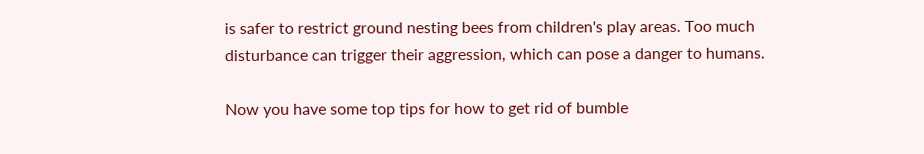is safer to restrict ground nesting bees from children's play areas. Too much disturbance can trigger their aggression, which can pose a danger to humans.

Now you have some top tips for how to get rid of bumble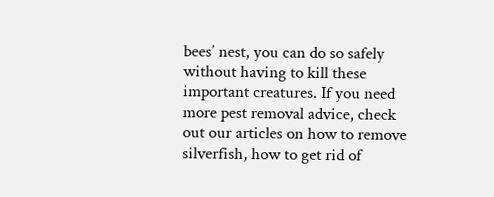bees’ nest, you can do so safely without having to kill these important creatures. If you need more pest removal advice, check out our articles on how to remove silverfish, how to get rid of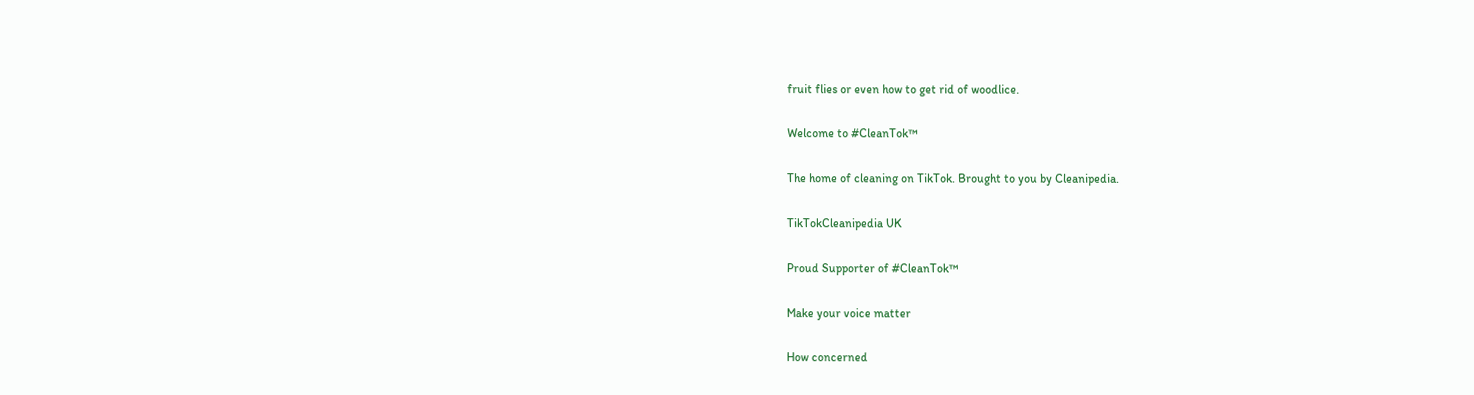fruit flies or even how to get rid of woodlice.

Welcome to #CleanTok™

The home of cleaning on TikTok. Brought to you by Cleanipedia.

TikTokCleanipedia UK

Proud Supporter of #CleanTok™

Make your voice matter

How concerned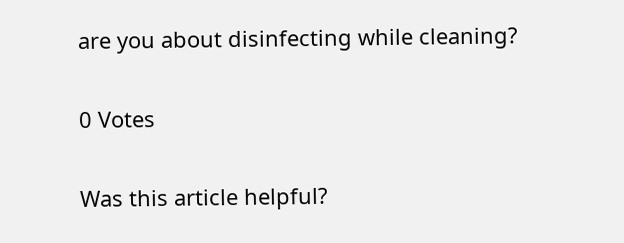are you about disinfecting while cleaning?

0 Votes

Was this article helpful?